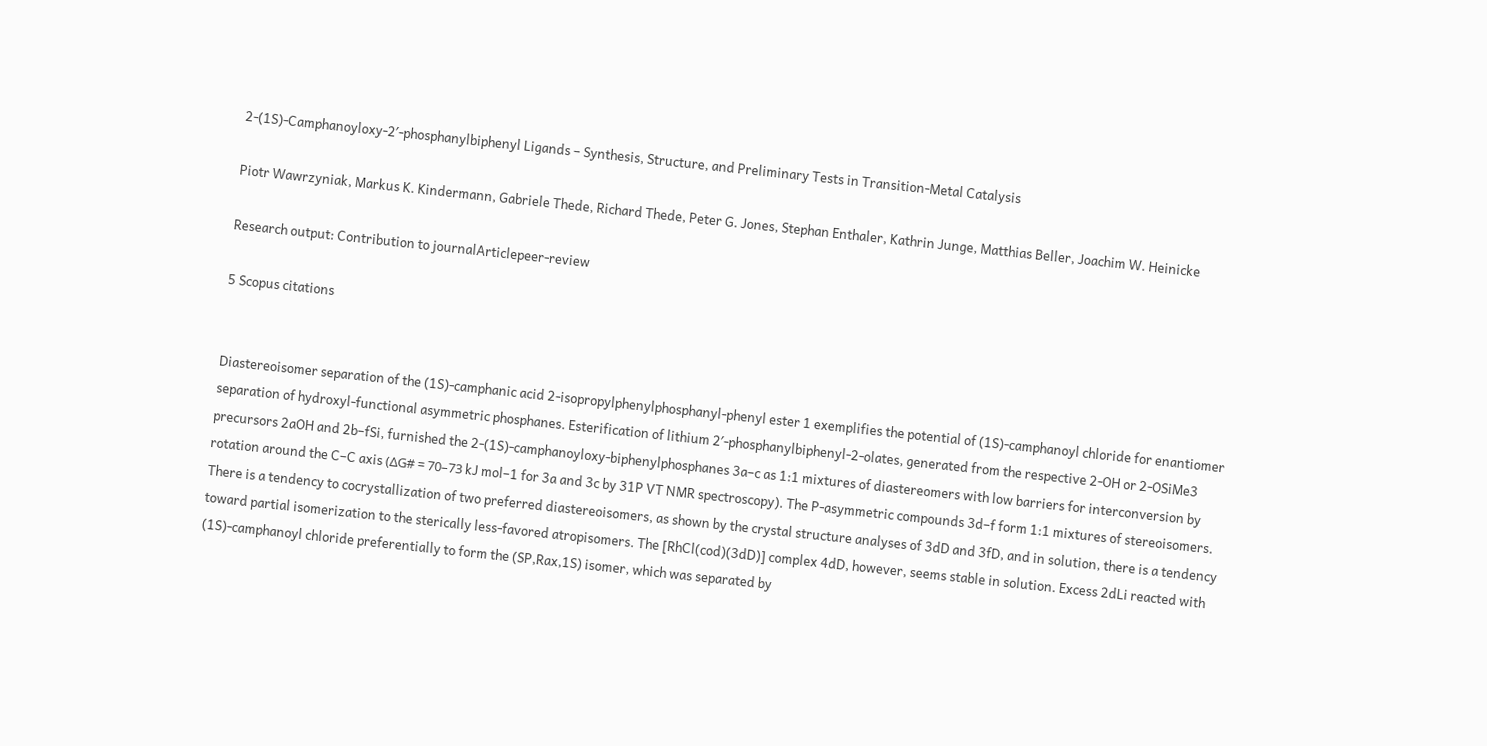2-(1S)-Camphanoyloxy-2′-phosphanylbiphenyl Ligands – Synthesis, Structure, and Preliminary Tests in Transition-Metal Catalysis

Piotr Wawrzyniak, Markus K. Kindermann, Gabriele Thede, Richard Thede, Peter G. Jones, Stephan Enthaler, Kathrin Junge, Matthias Beller, Joachim W. Heinicke

Research output: Contribution to journalArticlepeer-review

5 Scopus citations


Diastereoisomer separation of the (1S)-camphanic acid 2-isopropylphenylphosphanyl-phenyl ester 1 exemplifies the potential of (1S)-camphanoyl chloride for enantiomer separation of hydroxyl-functional asymmetric phosphanes. Esterification of lithium 2′-phosphanylbiphenyl-2-olates, generated from the respective 2-OH or 2-OSiMe3 precursors 2aOH and 2b–fSi, furnished the 2-(1S)-camphanoyloxy-biphenylphosphanes 3a–c as 1:1 mixtures of diastereomers with low barriers for interconversion by rotation around the C–C axis (ΔG# = 70–73 kJ mol–1 for 3a and 3c by 31P VT NMR spectroscopy). The P-asymmetric compounds 3d–f form 1:1 mixtures of stereoisomers. There is a tendency to cocrystallization of two preferred diastereoisomers, as shown by the crystal structure analyses of 3dD and 3fD, and in solution, there is a tendency toward partial isomerization to the sterically less-favored atropisomers. The [RhCl(cod)(3dD)] complex 4dD, however, seems stable in solution. Excess 2dLi reacted with (1S)-camphanoyl chloride preferentially to form the (SP,Rax,1S) isomer, which was separated by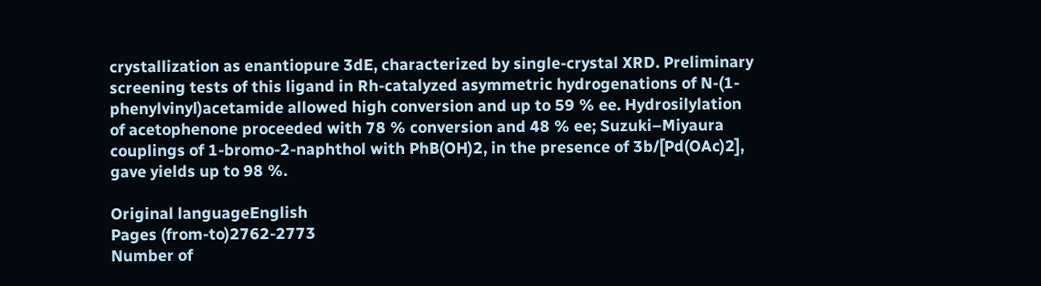crystallization as enantiopure 3dE, characterized by single-crystal XRD. Preliminary screening tests of this ligand in Rh-catalyzed asymmetric hydrogenations of N-(1-phenylvinyl)acetamide allowed high conversion and up to 59 % ee. Hydrosilylation of acetophenone proceeded with 78 % conversion and 48 % ee; Suzuki–Miyaura couplings of 1-bromo-2-naphthol with PhB(OH)2, in the presence of 3b/[Pd(OAc)2], gave yields up to 98 %.

Original languageEnglish
Pages (from-to)2762-2773
Number of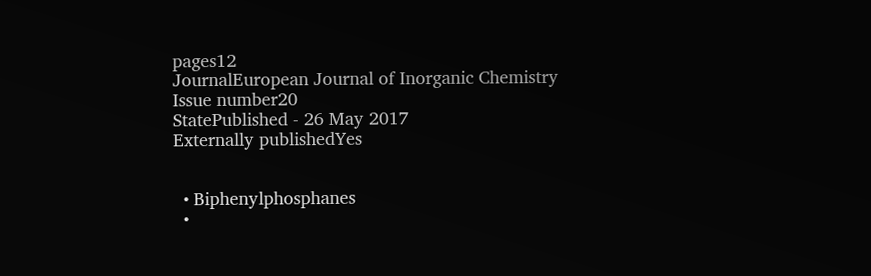pages12
JournalEuropean Journal of Inorganic Chemistry
Issue number20
StatePublished - 26 May 2017
Externally publishedYes


  • Biphenylphosphanes
  •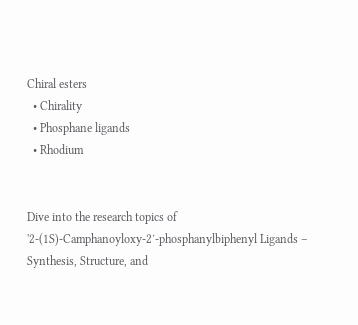Chiral esters
  • Chirality
  • Phosphane ligands
  • Rhodium


Dive into the research topics of '2-(1S)-Camphanoyloxy-2′-phosphanylbiphenyl Ligands – Synthesis, Structure, and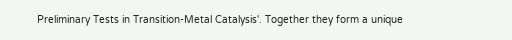Preliminary Tests in Transition-Metal Catalysis'. Together they form a unique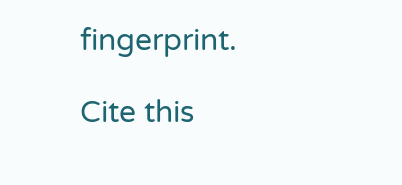fingerprint.

Cite this